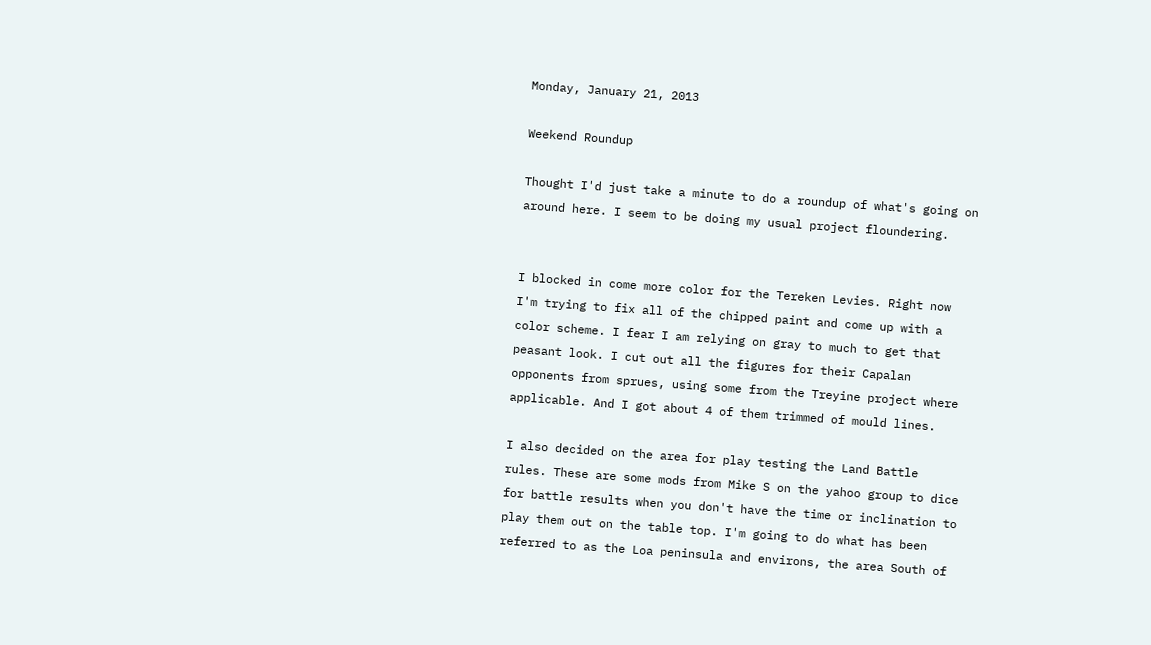Monday, January 21, 2013

Weekend Roundup

Thought I'd just take a minute to do a roundup of what's going on around here. I seem to be doing my usual project floundering.


I blocked in come more color for the Tereken Levies. Right now I'm trying to fix all of the chipped paint and come up with a color scheme. I fear I am relying on gray to much to get that peasant look. I cut out all the figures for their Capalan opponents from sprues, using some from the Treyine project where applicable. And I got about 4 of them trimmed of mould lines.

I also decided on the area for play testing the Land Battle rules. These are some mods from Mike S on the yahoo group to dice for battle results when you don't have the time or inclination to play them out on the table top. I'm going to do what has been referred to as the Loa peninsula and environs, the area South of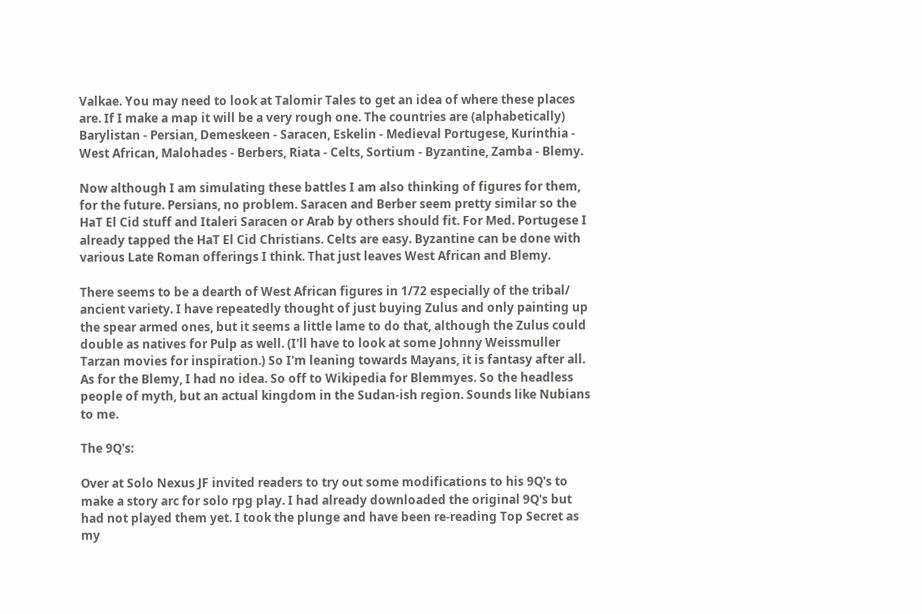Valkae. You may need to look at Talomir Tales to get an idea of where these places are. If I make a map it will be a very rough one. The countries are (alphabetically) Barylistan - Persian, Demeskeen - Saracen, Eskelin - Medieval Portugese, Kurinthia - West African, Malohades - Berbers, Riata - Celts, Sortium - Byzantine, Zamba - Blemy.

Now although I am simulating these battles I am also thinking of figures for them, for the future. Persians, no problem. Saracen and Berber seem pretty similar so the HaT El Cid stuff and Italeri Saracen or Arab by others should fit. For Med. Portugese I already tapped the HaT El Cid Christians. Celts are easy. Byzantine can be done with various Late Roman offerings I think. That just leaves West African and Blemy.

There seems to be a dearth of West African figures in 1/72 especially of the tribal/ ancient variety. I have repeatedly thought of just buying Zulus and only painting up the spear armed ones, but it seems a little lame to do that, although the Zulus could double as natives for Pulp as well. (I'll have to look at some Johnny Weissmuller Tarzan movies for inspiration.) So I'm leaning towards Mayans, it is fantasy after all. As for the Blemy, I had no idea. So off to Wikipedia for Blemmyes. So the headless people of myth, but an actual kingdom in the Sudan-ish region. Sounds like Nubians to me.

The 9Q's:

Over at Solo Nexus JF invited readers to try out some modifications to his 9Q's to make a story arc for solo rpg play. I had already downloaded the original 9Q's but had not played them yet. I took the plunge and have been re-reading Top Secret as my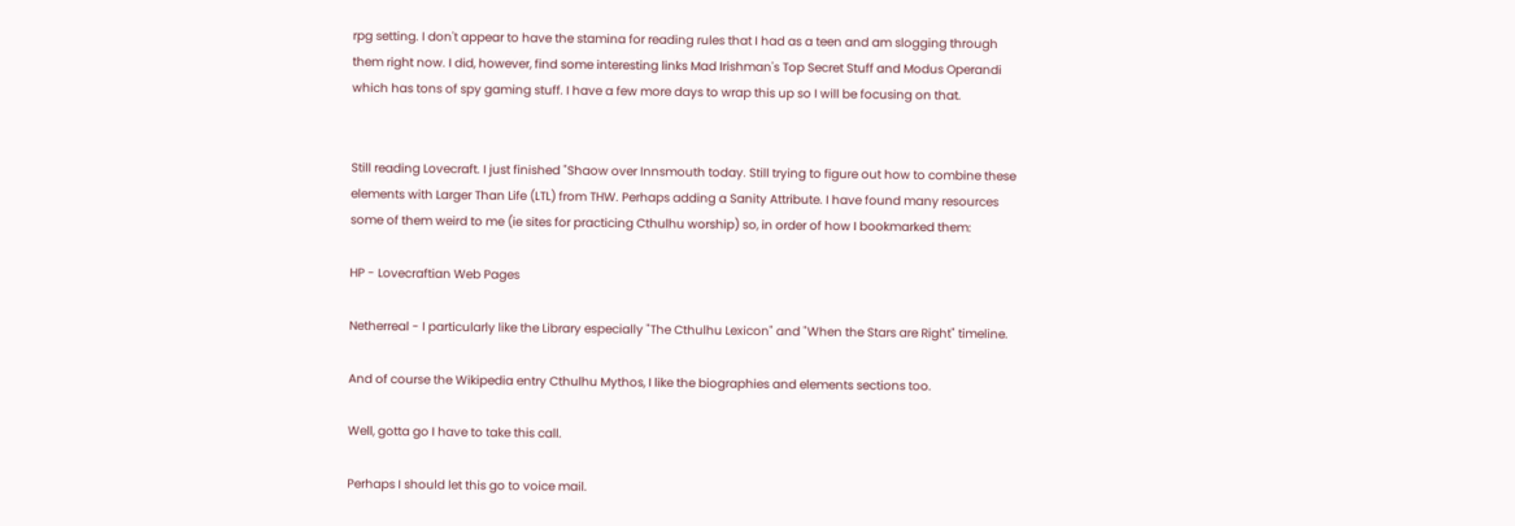rpg setting. I don't appear to have the stamina for reading rules that I had as a teen and am slogging through them right now. I did, however, find some interesting links Mad Irishman's Top Secret Stuff and Modus Operandi which has tons of spy gaming stuff. I have a few more days to wrap this up so I will be focusing on that.


Still reading Lovecraft. I just finished "Shaow over Innsmouth today. Still trying to figure out how to combine these elements with Larger Than Life (LTL) from THW. Perhaps adding a Sanity Attribute. I have found many resources some of them weird to me (ie sites for practicing Cthulhu worship) so, in order of how I bookmarked them:

HP - Lovecraftian Web Pages

Netherreal - I particularly like the Library especially "The Cthulhu Lexicon" and "When the Stars are Right" timeline.

And of course the Wikipedia entry Cthulhu Mythos, I like the biographies and elements sections too.

Well, gotta go I have to take this call.

Perhaps I should let this go to voice mail.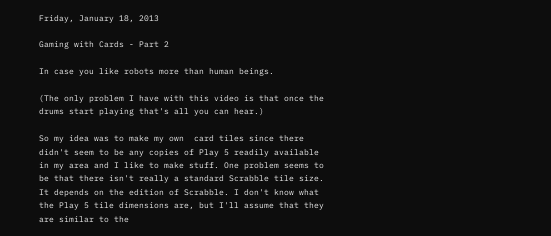Friday, January 18, 2013

Gaming with Cards - Part 2

In case you like robots more than human beings.

(The only problem I have with this video is that once the drums start playing that's all you can hear.)

So my idea was to make my own  card tiles since there didn't seem to be any copies of Play 5 readily available in my area and I like to make stuff. One problem seems to be that there isn't really a standard Scrabble tile size. It depends on the edition of Scrabble. I don't know what the Play 5 tile dimensions are, but I'll assume that they are similar to the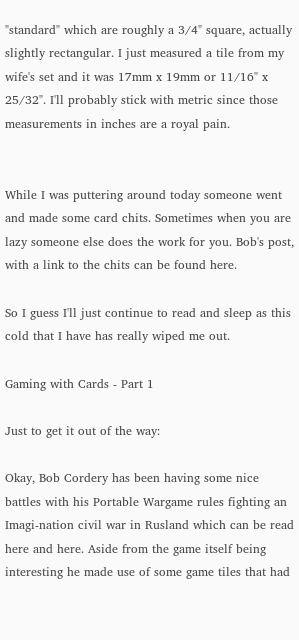"standard" which are roughly a 3/4" square, actually slightly rectangular. I just measured a tile from my wife's set and it was 17mm x 19mm or 11/16" x 25/32". I'll probably stick with metric since those measurements in inches are a royal pain.


While I was puttering around today someone went and made some card chits. Sometimes when you are lazy someone else does the work for you. Bob's post, with a link to the chits can be found here.

So I guess I'll just continue to read and sleep as this cold that I have has really wiped me out.

Gaming with Cards - Part 1

Just to get it out of the way:

Okay, Bob Cordery has been having some nice battles with his Portable Wargame rules fighting an Imagi-nation civil war in Rusland which can be read here and here. Aside from the game itself being interesting he made use of some game tiles that had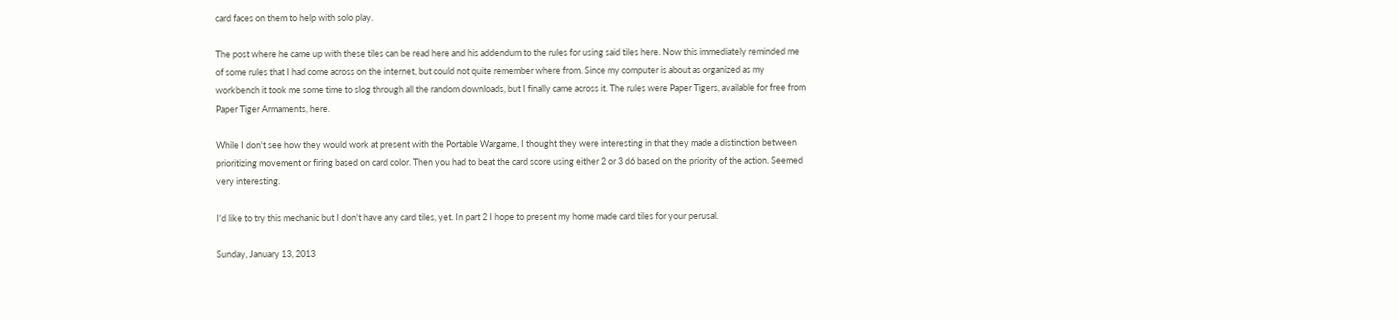card faces on them to help with solo play.

The post where he came up with these tiles can be read here and his addendum to the rules for using said tiles here. Now this immediately reminded me of some rules that I had come across on the internet, but could not quite remember where from. Since my computer is about as organized as my workbench it took me some time to slog through all the random downloads, but I finally came across it. The rules were Paper Tigers, available for free from Paper Tiger Armaments, here.

While I don't see how they would work at present with the Portable Wargame, I thought they were interesting in that they made a distinction between prioritizing movement or firing based on card color. Then you had to beat the card score using either 2 or 3 d6 based on the priority of the action. Seemed very interesting.

I'd like to try this mechanic but I don't have any card tiles, yet. In part 2 I hope to present my home made card tiles for your perusal.

Sunday, January 13, 2013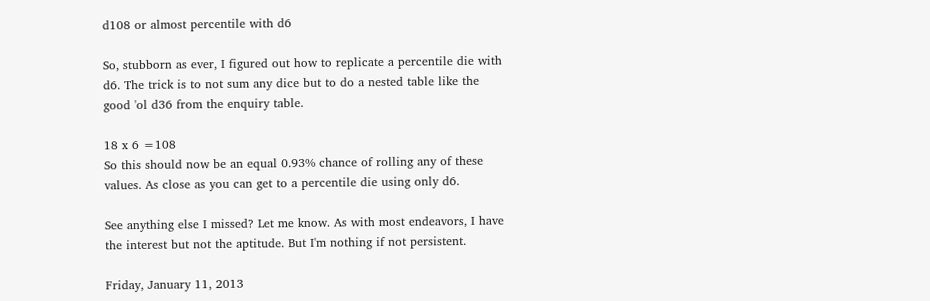d108 or almost percentile with d6

So, stubborn as ever, I figured out how to replicate a percentile die with d6. The trick is to not sum any dice but to do a nested table like the good 'ol d36 from the enquiry table.

18 x 6 =108
So this should now be an equal 0.93% chance of rolling any of these values. As close as you can get to a percentile die using only d6.

See anything else I missed? Let me know. As with most endeavors, I have the interest but not the aptitude. But I'm nothing if not persistent.

Friday, January 11, 2013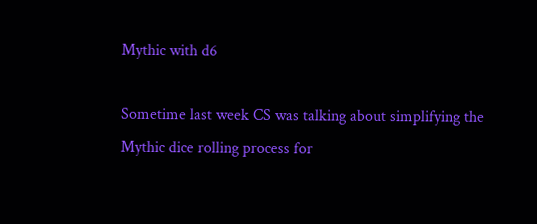Mythic with d6

Sometime last week CS was talking about simplifying the Mythic dice rolling process for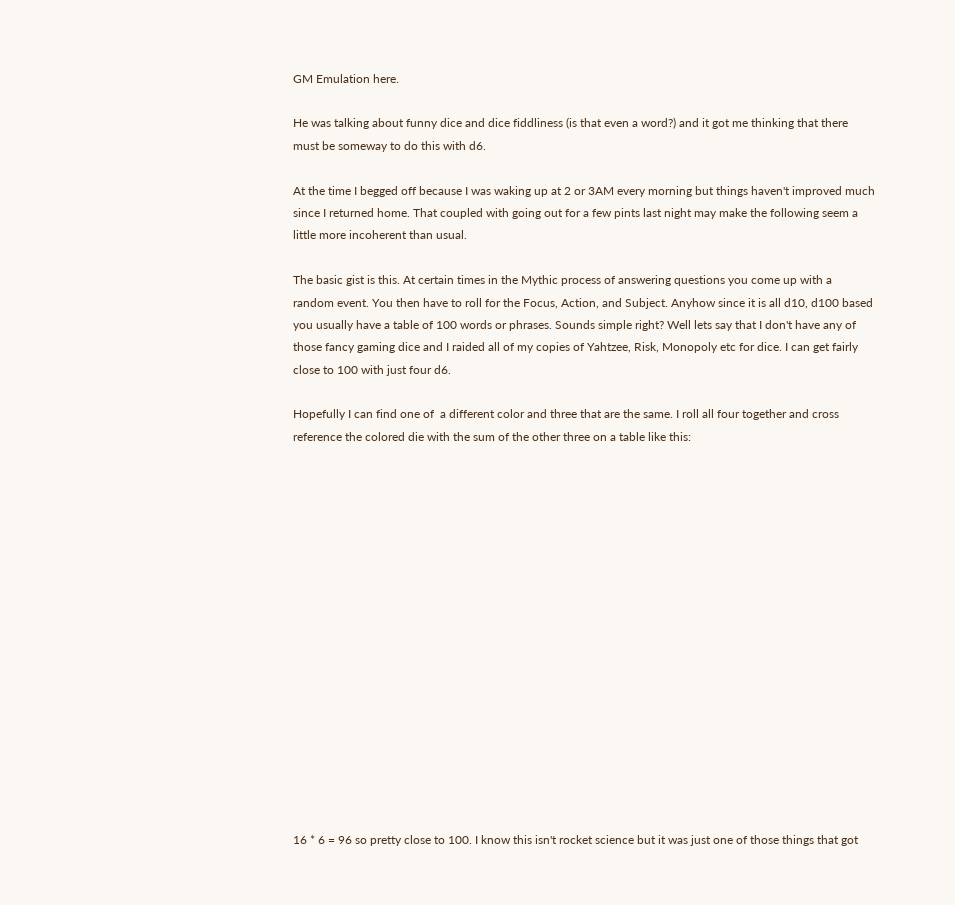GM Emulation here.

He was talking about funny dice and dice fiddliness (is that even a word?) and it got me thinking that there must be someway to do this with d6.

At the time I begged off because I was waking up at 2 or 3AM every morning but things haven't improved much since I returned home. That coupled with going out for a few pints last night may make the following seem a little more incoherent than usual.

The basic gist is this. At certain times in the Mythic process of answering questions you come up with a random event. You then have to roll for the Focus, Action, and Subject. Anyhow since it is all d10, d100 based you usually have a table of 100 words or phrases. Sounds simple right? Well lets say that I don't have any of those fancy gaming dice and I raided all of my copies of Yahtzee, Risk, Monopoly etc for dice. I can get fairly close to 100 with just four d6.

Hopefully I can find one of  a different color and three that are the same. I roll all four together and cross reference the colored die with the sum of the other three on a table like this:

















16 * 6 = 96 so pretty close to 100. I know this isn't rocket science but it was just one of those things that got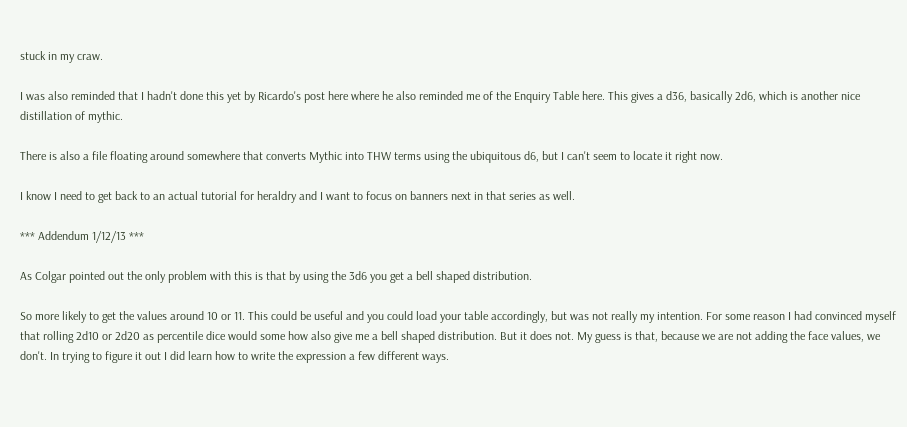stuck in my craw.

I was also reminded that I hadn't done this yet by Ricardo's post here where he also reminded me of the Enquiry Table here. This gives a d36, basically 2d6, which is another nice distillation of mythic.

There is also a file floating around somewhere that converts Mythic into THW terms using the ubiquitous d6, but I can't seem to locate it right now.

I know I need to get back to an actual tutorial for heraldry and I want to focus on banners next in that series as well.

*** Addendum 1/12/13 ***

As Colgar pointed out the only problem with this is that by using the 3d6 you get a bell shaped distribution.

So more likely to get the values around 10 or 11. This could be useful and you could load your table accordingly, but was not really my intention. For some reason I had convinced myself that rolling 2d10 or 2d20 as percentile dice would some how also give me a bell shaped distribution. But it does not. My guess is that, because we are not adding the face values, we don't. In trying to figure it out I did learn how to write the expression a few different ways.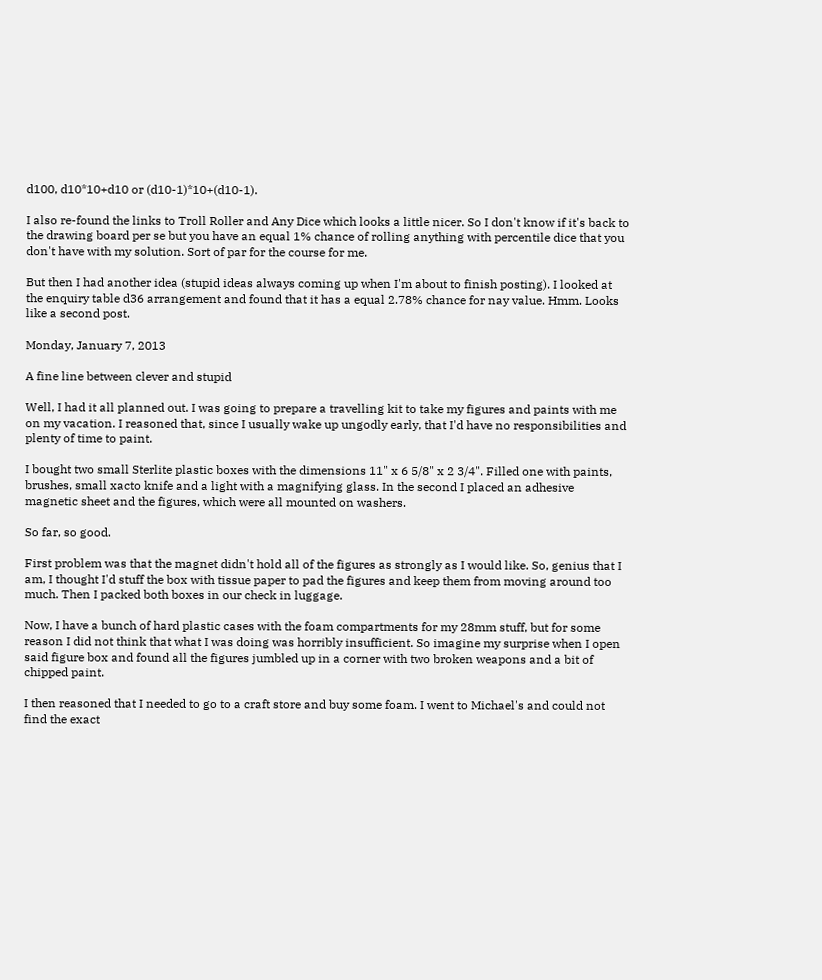d100, d10*10+d10 or (d10-1)*10+(d10-1).

I also re-found the links to Troll Roller and Any Dice which looks a little nicer. So I don't know if it's back to the drawing board per se but you have an equal 1% chance of rolling anything with percentile dice that you don't have with my solution. Sort of par for the course for me.

But then I had another idea (stupid ideas always coming up when I'm about to finish posting). I looked at the enquiry table d36 arrangement and found that it has a equal 2.78% chance for nay value. Hmm. Looks like a second post.

Monday, January 7, 2013

A fine line between clever and stupid

Well, I had it all planned out. I was going to prepare a travelling kit to take my figures and paints with me on my vacation. I reasoned that, since I usually wake up ungodly early, that I'd have no responsibilities and plenty of time to paint.

I bought two small Sterlite plastic boxes with the dimensions 11" x 6 5/8" x 2 3/4". Filled one with paints, brushes, small xacto knife and a light with a magnifying glass. In the second I placed an adhesive magnetic sheet and the figures, which were all mounted on washers.

So far, so good.

First problem was that the magnet didn't hold all of the figures as strongly as I would like. So, genius that I am, I thought I'd stuff the box with tissue paper to pad the figures and keep them from moving around too much. Then I packed both boxes in our check in luggage.

Now, I have a bunch of hard plastic cases with the foam compartments for my 28mm stuff, but for some reason I did not think that what I was doing was horribly insufficient. So imagine my surprise when I open said figure box and found all the figures jumbled up in a corner with two broken weapons and a bit of chipped paint.

I then reasoned that I needed to go to a craft store and buy some foam. I went to Michael's and could not find the exact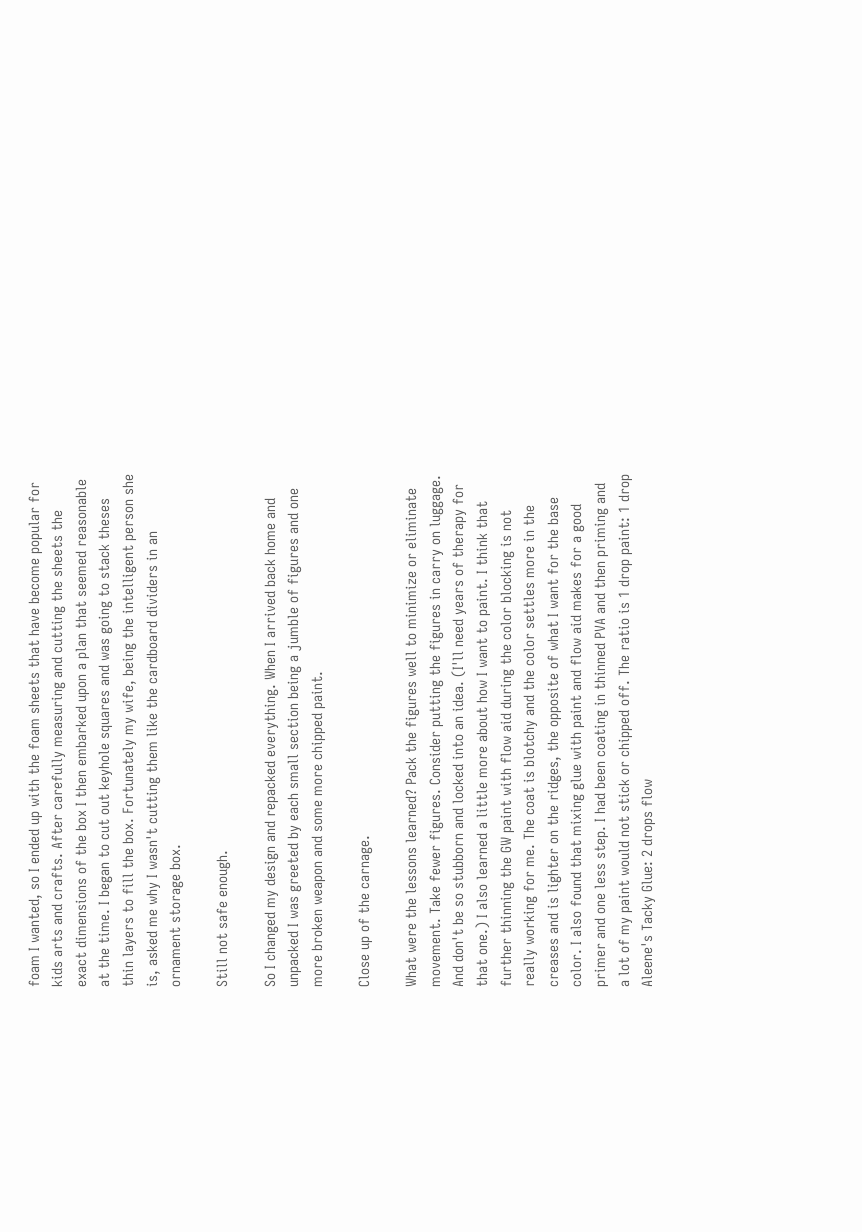foam I wanted, so I ended up with the foam sheets that have become popular for kids arts and crafts. After carefully measuring and cutting the sheets the exact dimensions of the box I then embarked upon a plan that seemed reasonable at the time. I began to cut out keyhole squares and was going to stack theses thin layers to fill the box. Fortunately my wife, being the intelligent person she is, asked me why I wasn't cutting them like the cardboard dividers in an ornament storage box.

Still not safe enough.

So I changed my design and repacked everything. When I arrived back home and unpacked I was greeted by each small section being a jumble of figures and one more broken weapon and some more chipped paint.

Close up of the carnage.

What were the lessons learned? Pack the figures well to minimize or eliminate movement. Take fewer figures. Consider putting the figures in carry on luggage. And don't be so stubborn and locked into an idea. (I'll need years of therapy for that one.) I also learned a little more about how I want to paint. I think that further thinning the GW paint with flow aid during the color blocking is not really working for me. The coat is blotchy and the color settles more in the creases and is lighter on the ridges, the opposite of what I want for the base color. I also found that mixing glue with paint and flow aid makes for a good primer and one less step. I had been coating in thinned PVA and then priming and a lot of my paint would not stick or chipped off. The ratio is 1 drop paint: 1 drop Aleene's Tacky Glue: 2 drops flow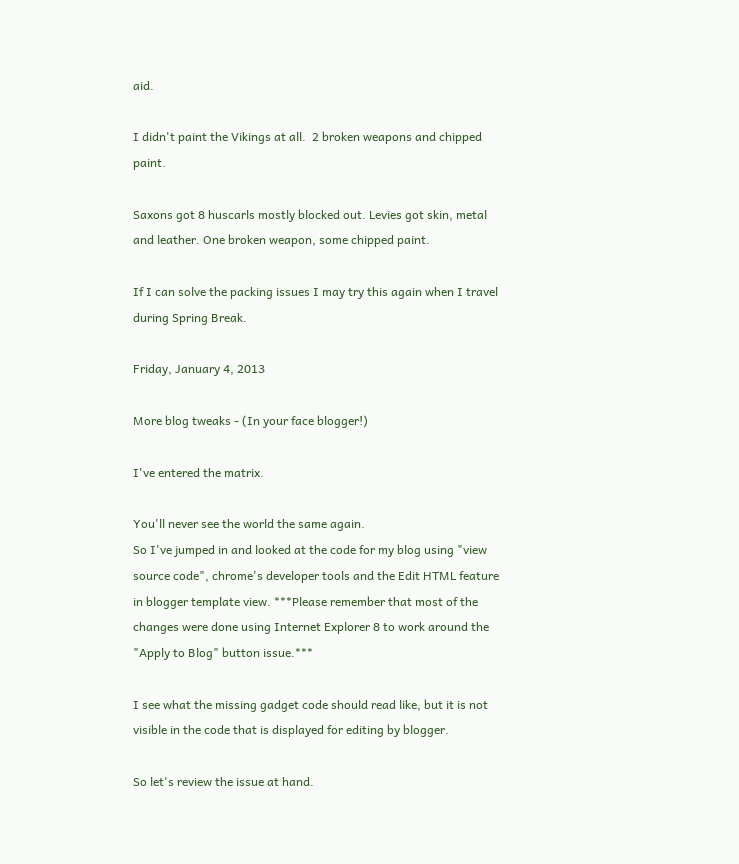aid.

I didn't paint the Vikings at all.  2 broken weapons and chipped paint.

Saxons got 8 huscarls mostly blocked out. Levies got skin, metal and leather. One broken weapon, some chipped paint.

If I can solve the packing issues I may try this again when I travel during Spring Break.

Friday, January 4, 2013

More blog tweaks - (In your face blogger!)

I've entered the matrix.

You'll never see the world the same again.
So I've jumped in and looked at the code for my blog using "view source code", chrome's developer tools and the Edit HTML feature in blogger template view. ***Please remember that most of the changes were done using Internet Explorer 8 to work around the "Apply to Blog" button issue.***

I see what the missing gadget code should read like, but it is not visible in the code that is displayed for editing by blogger.

So let's review the issue at hand.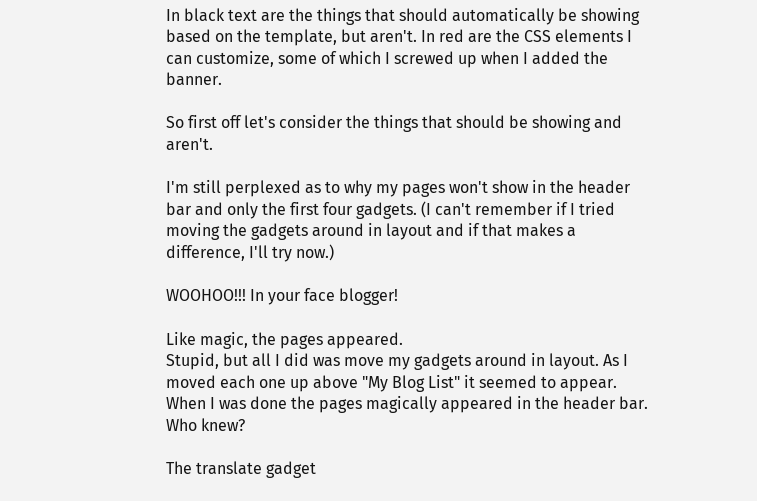In black text are the things that should automatically be showing based on the template, but aren't. In red are the CSS elements I can customize, some of which I screwed up when I added the banner.

So first off let's consider the things that should be showing and aren't.

I'm still perplexed as to why my pages won't show in the header bar and only the first four gadgets. (I can't remember if I tried moving the gadgets around in layout and if that makes a difference, I'll try now.)

WOOHOO!!! In your face blogger!

Like magic, the pages appeared.
Stupid, but all I did was move my gadgets around in layout. As I moved each one up above "My Blog List" it seemed to appear. When I was done the pages magically appeared in the header bar. Who knew?

The translate gadget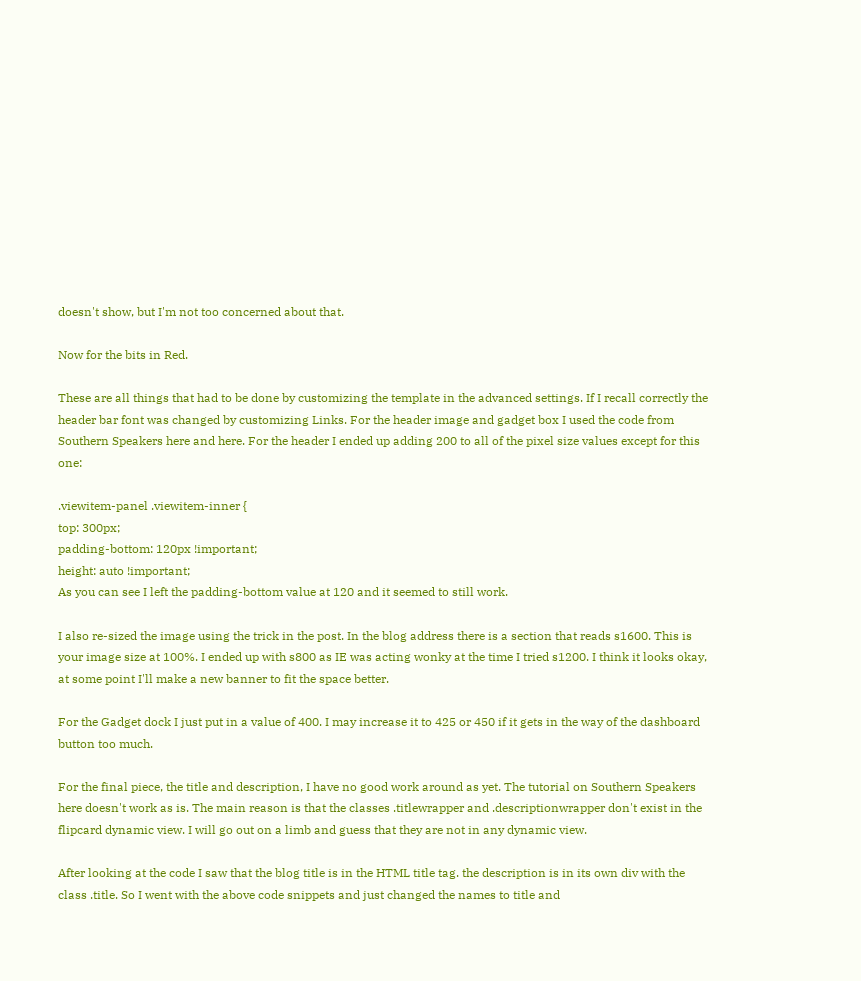doesn't show, but I'm not too concerned about that.

Now for the bits in Red.

These are all things that had to be done by customizing the template in the advanced settings. If I recall correctly the header bar font was changed by customizing Links. For the header image and gadget box I used the code from Southern Speakers here and here. For the header I ended up adding 200 to all of the pixel size values except for this one:

.viewitem-panel .viewitem-inner {
top: 300px;
padding-bottom: 120px !important;
height: auto !important;
As you can see I left the padding-bottom value at 120 and it seemed to still work.

I also re-sized the image using the trick in the post. In the blog address there is a section that reads s1600. This is your image size at 100%. I ended up with s800 as IE was acting wonky at the time I tried s1200. I think it looks okay, at some point I'll make a new banner to fit the space better.

For the Gadget dock I just put in a value of 400. I may increase it to 425 or 450 if it gets in the way of the dashboard button too much.

For the final piece, the title and description, I have no good work around as yet. The tutorial on Southern Speakers here doesn't work as is. The main reason is that the classes .titlewrapper and .descriptionwrapper don't exist in the flipcard dynamic view. I will go out on a limb and guess that they are not in any dynamic view.

After looking at the code I saw that the blog title is in the HTML title tag. the description is in its own div with the class .title. So I went with the above code snippets and just changed the names to title and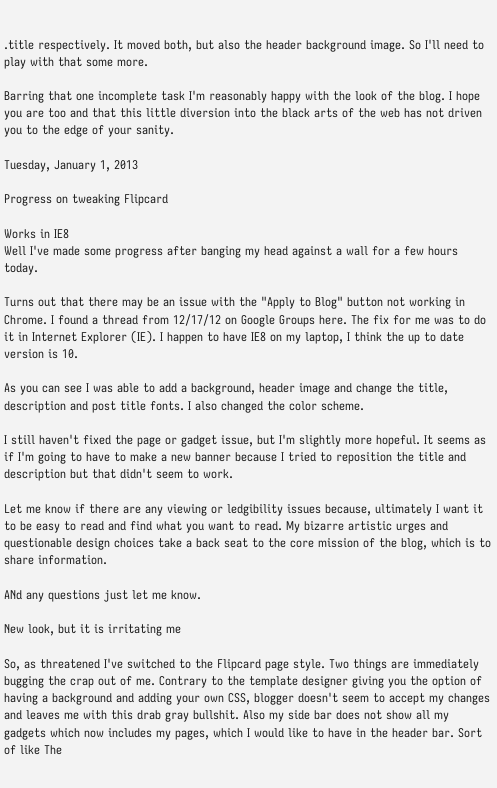.title respectively. It moved both, but also the header background image. So I'll need to play with that some more.

Barring that one incomplete task I'm reasonably happy with the look of the blog. I hope you are too and that this little diversion into the black arts of the web has not driven you to the edge of your sanity.

Tuesday, January 1, 2013

Progress on tweaking Flipcard

Works in IE8
Well I've made some progress after banging my head against a wall for a few hours today.

Turns out that there may be an issue with the "Apply to Blog" button not working in Chrome. I found a thread from 12/17/12 on Google Groups here. The fix for me was to do it in Internet Explorer (IE). I happen to have IE8 on my laptop, I think the up to date version is 10.

As you can see I was able to add a background, header image and change the title, description and post title fonts. I also changed the color scheme.

I still haven't fixed the page or gadget issue, but I'm slightly more hopeful. It seems as if I'm going to have to make a new banner because I tried to reposition the title and description but that didn't seem to work.

Let me know if there are any viewing or ledgibility issues because, ultimately I want it to be easy to read and find what you want to read. My bizarre artistic urges and questionable design choices take a back seat to the core mission of the blog, which is to share information.

ANd any questions just let me know.

New look, but it is irritating me

So, as threatened I've switched to the Flipcard page style. Two things are immediately bugging the crap out of me. Contrary to the template designer giving you the option of having a background and adding your own CSS, blogger doesn't seem to accept my changes and leaves me with this drab gray bullshit. Also my side bar does not show all my gadgets which now includes my pages, which I would like to have in the header bar. Sort of like The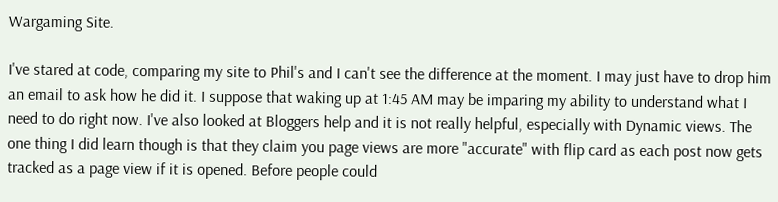Wargaming Site.

I've stared at code, comparing my site to Phil's and I can't see the difference at the moment. I may just have to drop him an email to ask how he did it. I suppose that waking up at 1:45 AM may be imparing my ability to understand what I need to do right now. I've also looked at Bloggers help and it is not really helpful, especially with Dynamic views. The one thing I did learn though is that they claim you page views are more "accurate" with flip card as each post now gets tracked as a page view if it is opened. Before people could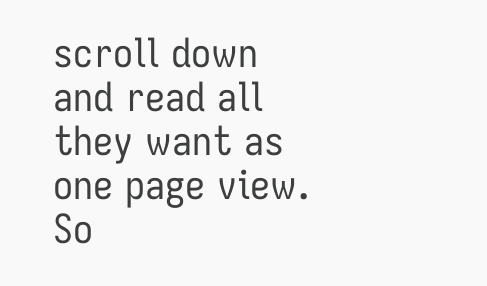scroll down and read all they want as one page view. So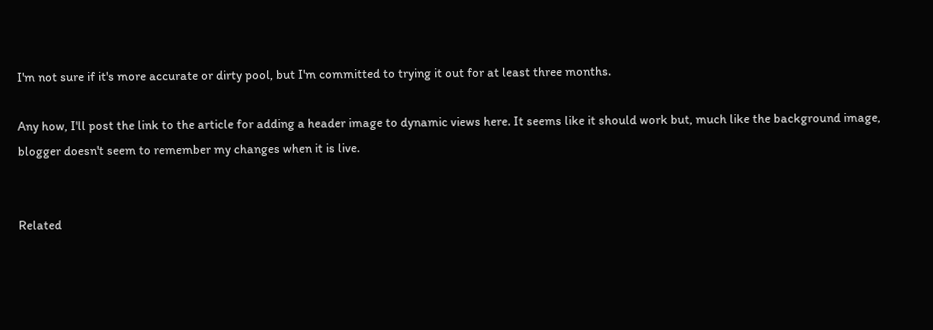I'm not sure if it's more accurate or dirty pool, but I'm committed to trying it out for at least three months.

Any how, I'll post the link to the article for adding a header image to dynamic views here. It seems like it should work but, much like the background image, blogger doesn't seem to remember my changes when it is live.


Related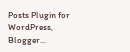Posts Plugin for WordPress, Blogger...